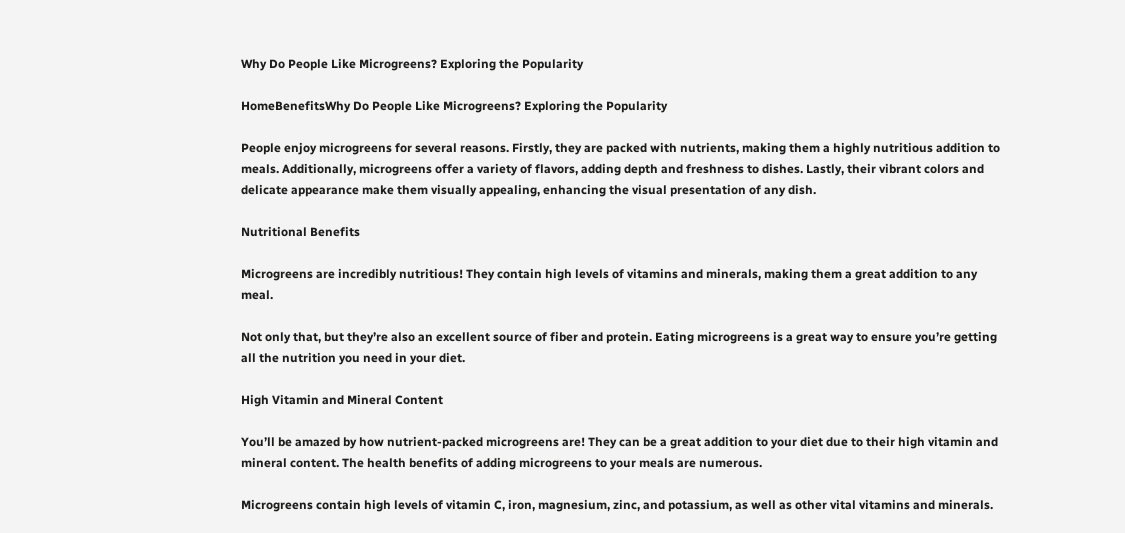Why Do People Like Microgreens? Exploring the Popularity

HomeBenefitsWhy Do People Like Microgreens? Exploring the Popularity

People enjoy microgreens for several reasons. Firstly, they are packed with nutrients, making them a highly nutritious addition to meals. Additionally, microgreens offer a variety of flavors, adding depth and freshness to dishes. Lastly, their vibrant colors and delicate appearance make them visually appealing, enhancing the visual presentation of any dish.

Nutritional Benefits

Microgreens are incredibly nutritious! They contain high levels of vitamins and minerals, making them a great addition to any meal.

Not only that, but they’re also an excellent source of fiber and protein. Eating microgreens is a great way to ensure you’re getting all the nutrition you need in your diet.

High Vitamin and Mineral Content

You’ll be amazed by how nutrient-packed microgreens are! They can be a great addition to your diet due to their high vitamin and mineral content. The health benefits of adding microgreens to your meals are numerous.

Microgreens contain high levels of vitamin C, iron, magnesium, zinc, and potassium, as well as other vital vitamins and minerals.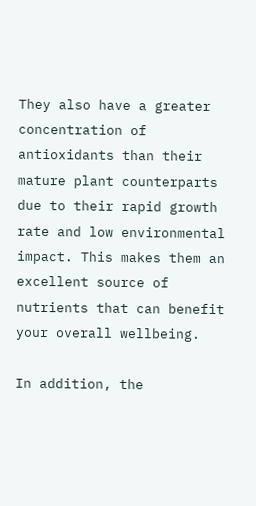They also have a greater concentration of antioxidants than their mature plant counterparts due to their rapid growth rate and low environmental impact. This makes them an excellent source of nutrients that can benefit your overall wellbeing.

In addition, the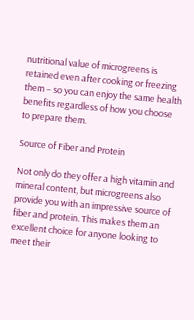nutritional value of microgreens is retained even after cooking or freezing them – so you can enjoy the same health benefits regardless of how you choose to prepare them.

Source of Fiber and Protein

Not only do they offer a high vitamin and mineral content, but microgreens also provide you with an impressive source of fiber and protein. This makes them an excellent choice for anyone looking to meet their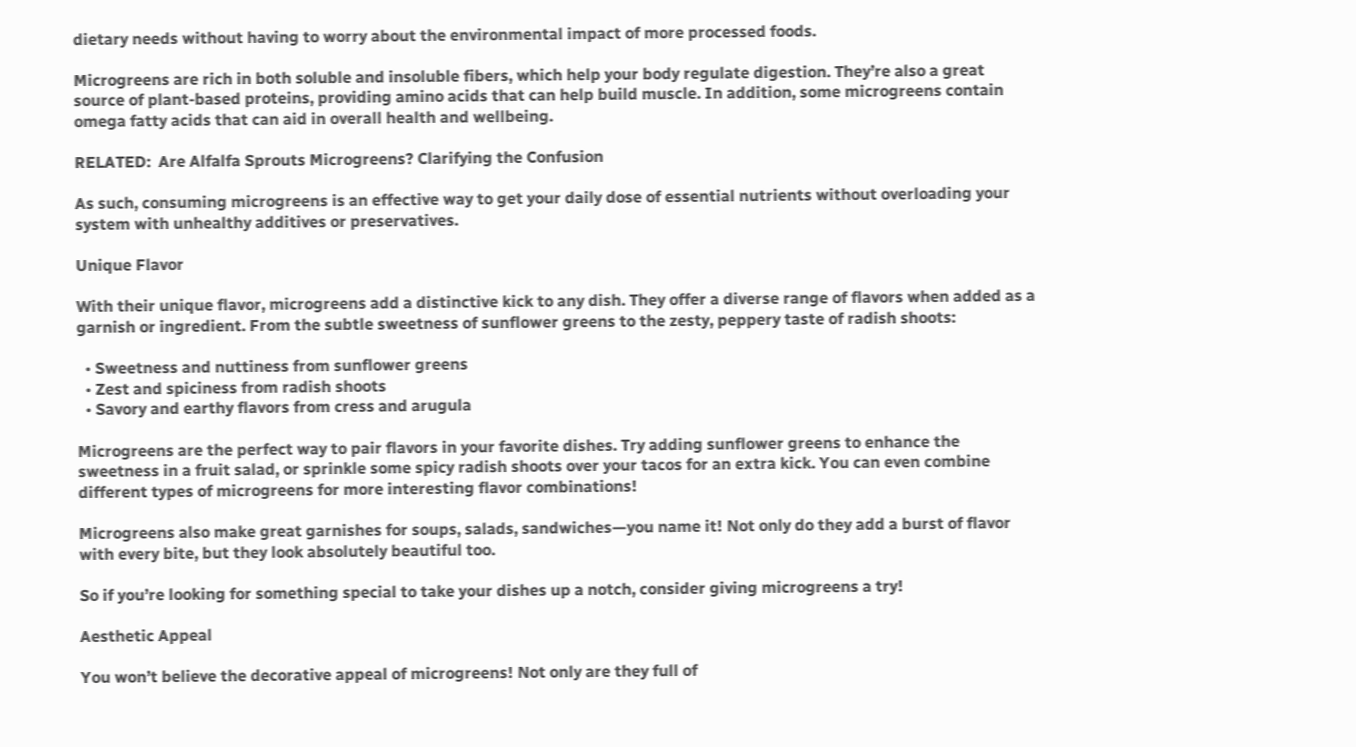dietary needs without having to worry about the environmental impact of more processed foods.

Microgreens are rich in both soluble and insoluble fibers, which help your body regulate digestion. They’re also a great source of plant-based proteins, providing amino acids that can help build muscle. In addition, some microgreens contain omega fatty acids that can aid in overall health and wellbeing.

RELATED:  Are Alfalfa Sprouts Microgreens? Clarifying the Confusion

As such, consuming microgreens is an effective way to get your daily dose of essential nutrients without overloading your system with unhealthy additives or preservatives.

Unique Flavor

With their unique flavor, microgreens add a distinctive kick to any dish. They offer a diverse range of flavors when added as a garnish or ingredient. From the subtle sweetness of sunflower greens to the zesty, peppery taste of radish shoots:

  • Sweetness and nuttiness from sunflower greens
  • Zest and spiciness from radish shoots
  • Savory and earthy flavors from cress and arugula

Microgreens are the perfect way to pair flavors in your favorite dishes. Try adding sunflower greens to enhance the sweetness in a fruit salad, or sprinkle some spicy radish shoots over your tacos for an extra kick. You can even combine different types of microgreens for more interesting flavor combinations!

Microgreens also make great garnishes for soups, salads, sandwiches—you name it! Not only do they add a burst of flavor with every bite, but they look absolutely beautiful too.

So if you’re looking for something special to take your dishes up a notch, consider giving microgreens a try!

Aesthetic Appeal

You won’t believe the decorative appeal of microgreens! Not only are they full of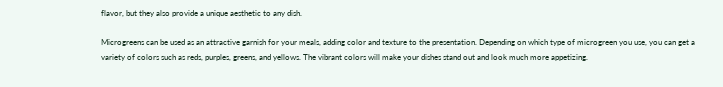flavor, but they also provide a unique aesthetic to any dish.

Microgreens can be used as an attractive garnish for your meals, adding color and texture to the presentation. Depending on which type of microgreen you use, you can get a variety of colors such as reds, purples, greens, and yellows. The vibrant colors will make your dishes stand out and look much more appetizing.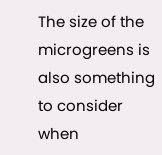The size of the microgreens is also something to consider when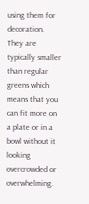using them for decoration. They are typically smaller than regular greens which means that you can fit more on a plate or in a bowl without it looking overcrowded or overwhelming.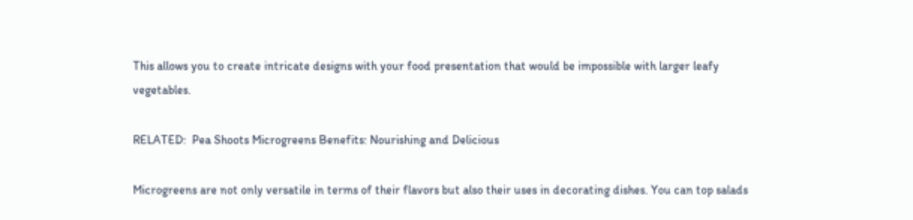This allows you to create intricate designs with your food presentation that would be impossible with larger leafy vegetables.

RELATED:  Pea Shoots Microgreens Benefits: Nourishing and Delicious

Microgreens are not only versatile in terms of their flavors but also their uses in decorating dishes. You can top salads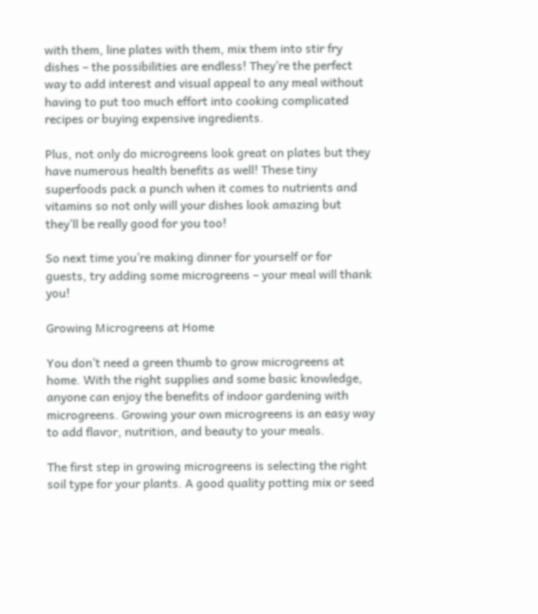with them, line plates with them, mix them into stir fry dishes – the possibilities are endless! They’re the perfect way to add interest and visual appeal to any meal without having to put too much effort into cooking complicated recipes or buying expensive ingredients.

Plus, not only do microgreens look great on plates but they have numerous health benefits as well! These tiny superfoods pack a punch when it comes to nutrients and vitamins so not only will your dishes look amazing but they’ll be really good for you too!

So next time you’re making dinner for yourself or for guests, try adding some microgreens – your meal will thank you!

Growing Microgreens at Home

You don’t need a green thumb to grow microgreens at home. With the right supplies and some basic knowledge, anyone can enjoy the benefits of indoor gardening with microgreens. Growing your own microgreens is an easy way to add flavor, nutrition, and beauty to your meals.

The first step in growing microgreens is selecting the right soil type for your plants. A good quality potting mix or seed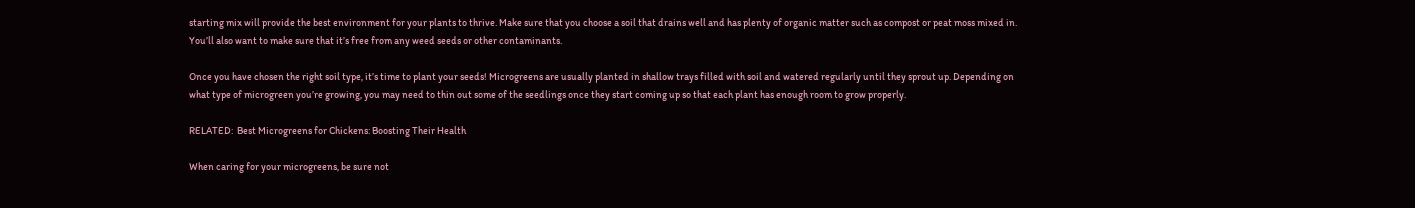starting mix will provide the best environment for your plants to thrive. Make sure that you choose a soil that drains well and has plenty of organic matter such as compost or peat moss mixed in. You’ll also want to make sure that it’s free from any weed seeds or other contaminants.

Once you have chosen the right soil type, it’s time to plant your seeds! Microgreens are usually planted in shallow trays filled with soil and watered regularly until they sprout up. Depending on what type of microgreen you’re growing, you may need to thin out some of the seedlings once they start coming up so that each plant has enough room to grow properly.

RELATED:  Best Microgreens for Chickens: Boosting Their Health

When caring for your microgreens, be sure not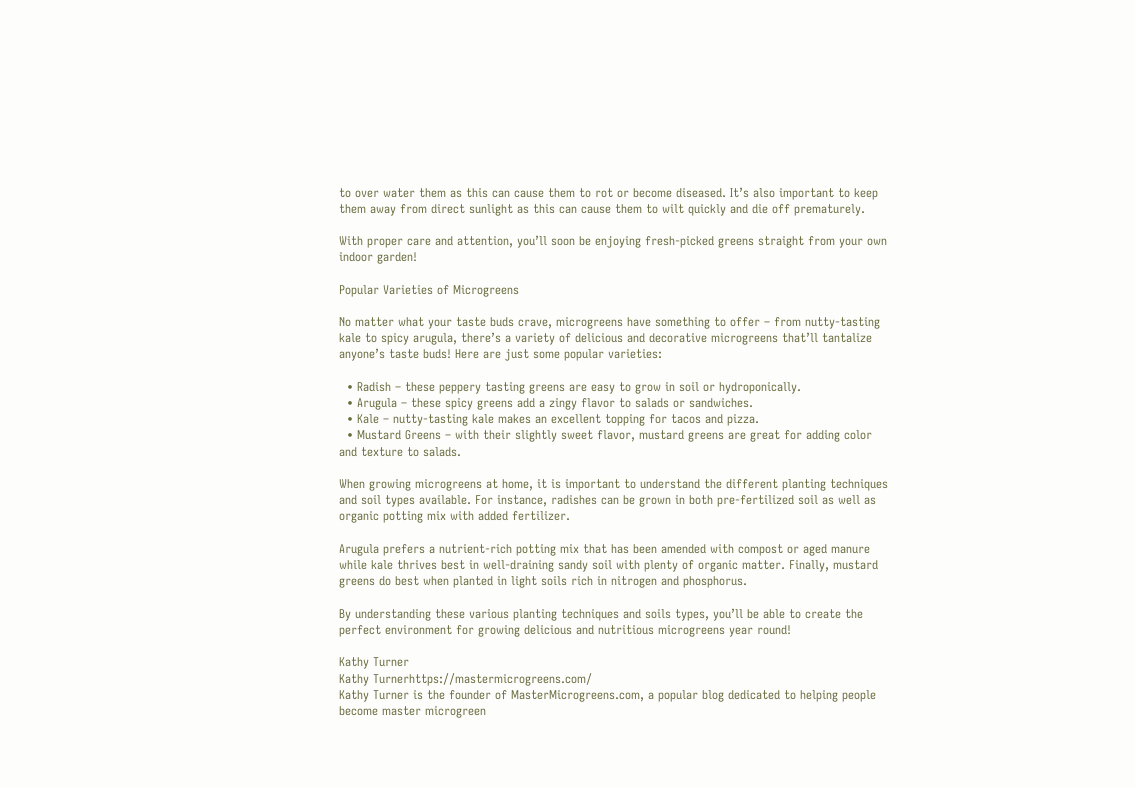to over water them as this can cause them to rot or become diseased. It’s also important to keep them away from direct sunlight as this can cause them to wilt quickly and die off prematurely.

With proper care and attention, you’ll soon be enjoying fresh-picked greens straight from your own indoor garden!

Popular Varieties of Microgreens

No matter what your taste buds crave, microgreens have something to offer – from nutty-tasting kale to spicy arugula, there’s a variety of delicious and decorative microgreens that’ll tantalize anyone’s taste buds! Here are just some popular varieties:

  • Radish – these peppery tasting greens are easy to grow in soil or hydroponically.
  • Arugula – these spicy greens add a zingy flavor to salads or sandwiches.
  • Kale – nutty-tasting kale makes an excellent topping for tacos and pizza.
  • Mustard Greens – with their slightly sweet flavor, mustard greens are great for adding color and texture to salads.

When growing microgreens at home, it is important to understand the different planting techniques and soil types available. For instance, radishes can be grown in both pre-fertilized soil as well as organic potting mix with added fertilizer.

Arugula prefers a nutrient-rich potting mix that has been amended with compost or aged manure while kale thrives best in well-draining sandy soil with plenty of organic matter. Finally, mustard greens do best when planted in light soils rich in nitrogen and phosphorus.

By understanding these various planting techniques and soils types, you’ll be able to create the perfect environment for growing delicious and nutritious microgreens year round!

Kathy Turner
Kathy Turnerhttps://mastermicrogreens.com/
Kathy Turner is the founder of MasterMicrogreens.com, a popular blog dedicated to helping people become master microgreen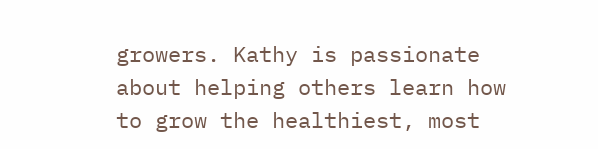growers. Kathy is passionate about helping others learn how to grow the healthiest, most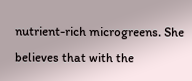nutrient-rich microgreens. She believes that with the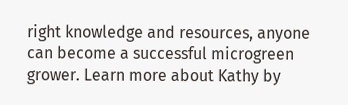right knowledge and resources, anyone can become a successful microgreen grower. Learn more about Kathy by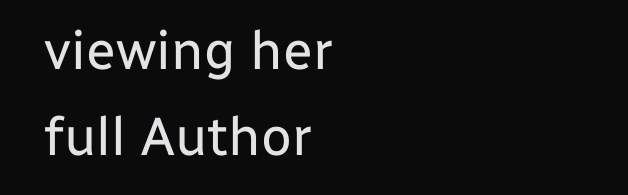viewing her full Author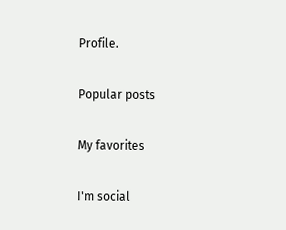Profile.

Popular posts

My favorites

I'm social